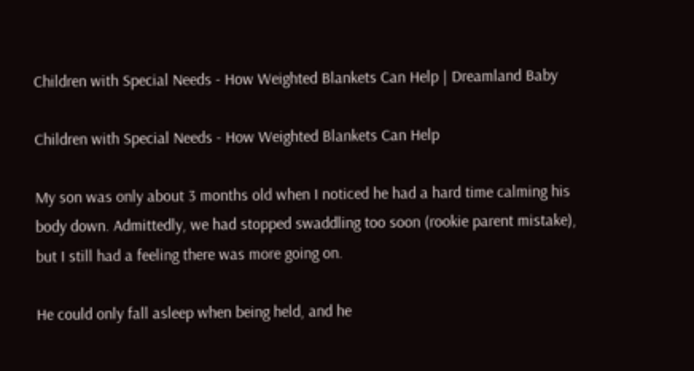Children with Special Needs - How Weighted Blankets Can Help | Dreamland Baby

Children with Special Needs - How Weighted Blankets Can Help

My son was only about 3 months old when I noticed he had a hard time calming his body down. Admittedly, we had stopped swaddling too soon (rookie parent mistake), but I still had a feeling there was more going on.

He could only fall asleep when being held, and he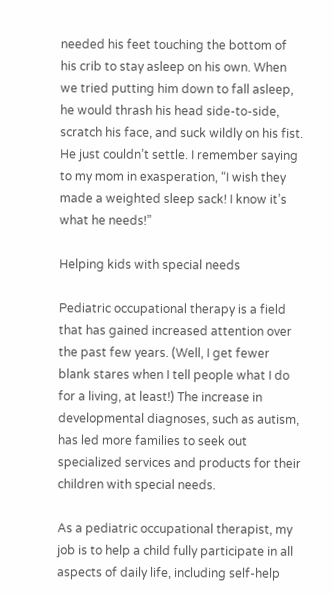needed his feet touching the bottom of his crib to stay asleep on his own. When we tried putting him down to fall asleep, he would thrash his head side-to-side, scratch his face, and suck wildly on his fist. He just couldn’t settle. I remember saying to my mom in exasperation, “I wish they made a weighted sleep sack! I know it’s what he needs!”

Helping kids with special needs

Pediatric occupational therapy is a field that has gained increased attention over the past few years. (Well, I get fewer blank stares when I tell people what I do for a living, at least!) The increase in developmental diagnoses, such as autism, has led more families to seek out specialized services and products for their children with special needs.

As a pediatric occupational therapist, my job is to help a child fully participate in all aspects of daily life, including self-help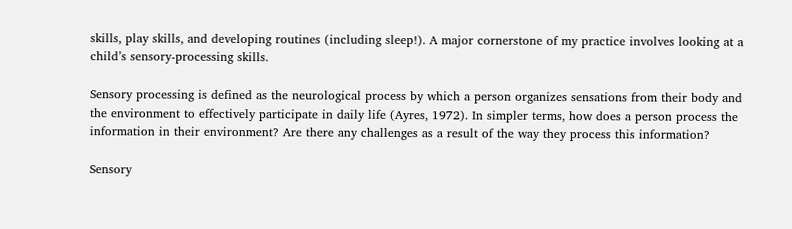skills, play skills, and developing routines (including sleep!). A major cornerstone of my practice involves looking at a child’s sensory-processing skills.

Sensory processing is defined as the neurological process by which a person organizes sensations from their body and the environment to effectively participate in daily life (Ayres, 1972). In simpler terms, how does a person process the information in their environment? Are there any challenges as a result of the way they process this information?

Sensory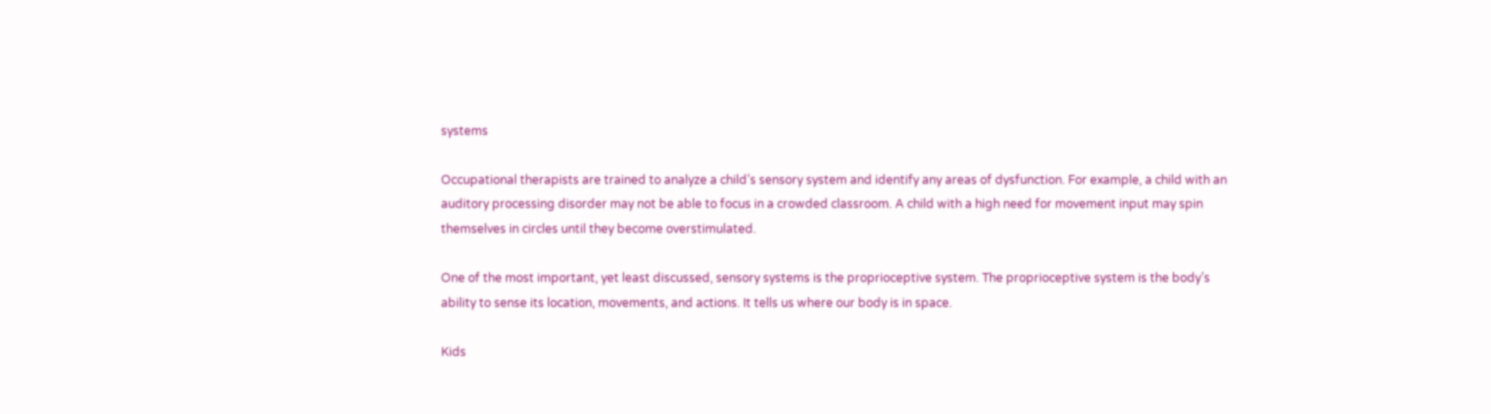systems

Occupational therapists are trained to analyze a child’s sensory system and identify any areas of dysfunction. For example, a child with an auditory processing disorder may not be able to focus in a crowded classroom. A child with a high need for movement input may spin themselves in circles until they become overstimulated.

One of the most important, yet least discussed, sensory systems is the proprioceptive system. The proprioceptive system is the body’s ability to sense its location, movements, and actions. It tells us where our body is in space.

Kids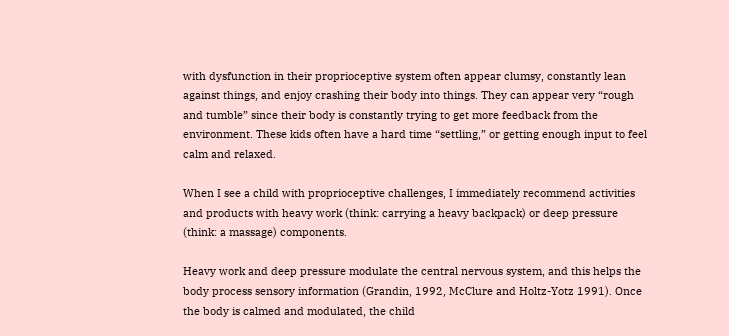with dysfunction in their proprioceptive system often appear clumsy, constantly lean against things, and enjoy crashing their body into things. They can appear very “rough and tumble” since their body is constantly trying to get more feedback from the environment. These kids often have a hard time “settling,” or getting enough input to feel calm and relaxed.

When I see a child with proprioceptive challenges, I immediately recommend activities and products with heavy work (think: carrying a heavy backpack) or deep pressure (think: a massage) components.

Heavy work and deep pressure modulate the central nervous system, and this helps the body process sensory information (Grandin, 1992, McClure and Holtz-Yotz 1991). Once the body is calmed and modulated, the child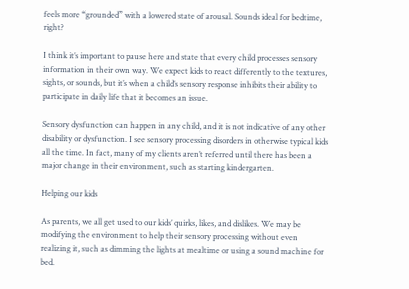feels more “grounded” with a lowered state of arousal. Sounds ideal for bedtime, right?

I think it’s important to pause here and state that every child processes sensory information in their own way. We expect kids to react differently to the textures, sights, or sounds, but it’s when a child’s sensory response inhibits their ability to participate in daily life that it becomes an issue.

Sensory dysfunction can happen in any child, and it is not indicative of any other disability or dysfunction. I see sensory processing disorders in otherwise typical kids all the time. In fact, many of my clients aren’t referred until there has been a major change in their environment, such as starting kindergarten.

Helping our kids

As parents, we all get used to our kids’ quirks, likes, and dislikes. We may be modifying the environment to help their sensory processing without even realizing it, such as dimming the lights at mealtime or using a sound machine for bed.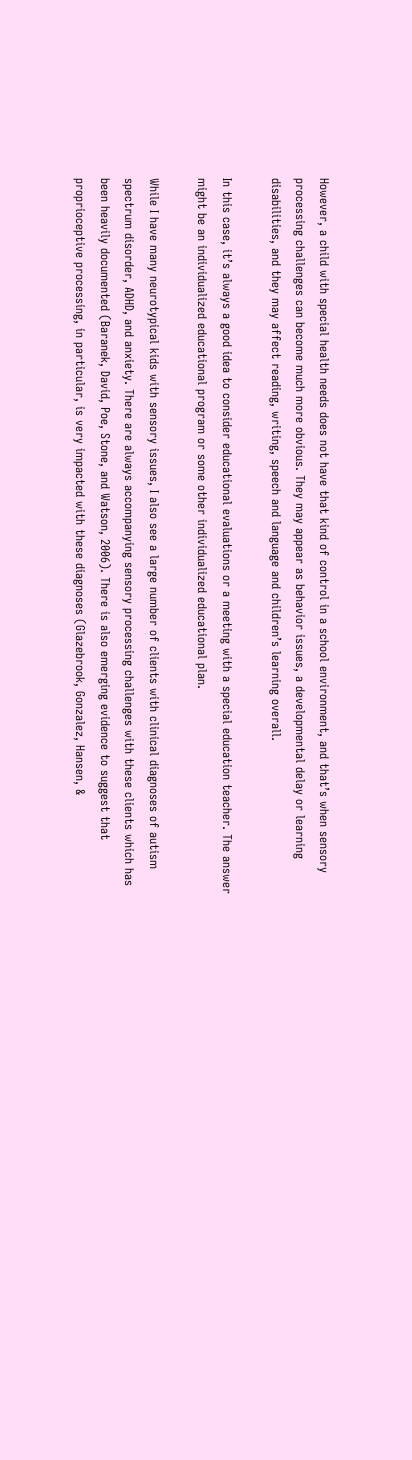However, a child with special health needs does not have that kind of control in a school environment, and that’s when sensory processing challenges can become much more obvious. They may appear as behavior issues, a developmental delay or learning disabilities, and they may affect reading, writing, speech and language and children’s learning overall.

In this case, it’s always a good idea to consider educational evaluations or a meeting with a special education teacher. The answer might be an individualized educational program or some other individualized educational plan.

While I have many neurotypical kids with sensory issues, I also see a large number of clients with clinical diagnoses of autism spectrum disorder, ADHD, and anxiety. There are always accompanying sensory processing challenges with these clients which has been heavily documented (Baranek, David, Poe, Stone, and Watson, 2006). There is also emerging evidence to suggest that proprioceptive processing, in particular, is very impacted with these diagnoses (Glazebrook, Gonzalez, Hansen, &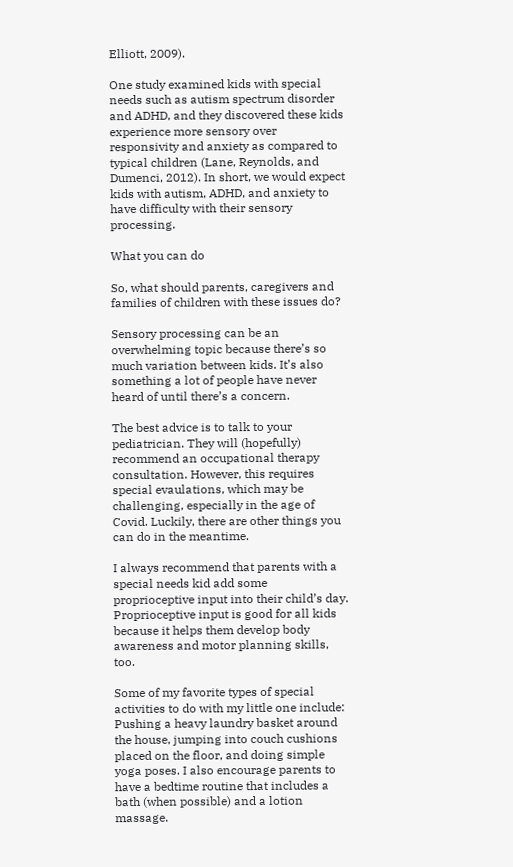Elliott, 2009).

One study examined kids with special needs such as autism spectrum disorder and ADHD, and they discovered these kids experience more sensory over responsivity and anxiety as compared to typical children (Lane, Reynolds, and Dumenci, 2012). In short, we would expect kids with autism, ADHD, and anxiety to have difficulty with their sensory processing.

What you can do

So, what should parents, caregivers and families of children with these issues do?

Sensory processing can be an overwhelming topic because there’s so much variation between kids. It’s also something a lot of people have never heard of until there’s a concern.

The best advice is to talk to your pediatrician. They will (hopefully) recommend an occupational therapy consultation. However, this requires special evaulations, which may be challenging, especially in the age of Covid. Luckily, there are other things you can do in the meantime.

I always recommend that parents with a special needs kid add some proprioceptive input into their child’s day. Proprioceptive input is good for all kids because it helps them develop body awareness and motor planning skills, too.

Some of my favorite types of special activities to do with my little one include: Pushing a heavy laundry basket around the house, jumping into couch cushions placed on the floor, and doing simple yoga poses. I also encourage parents to have a bedtime routine that includes a bath (when possible) and a lotion massage.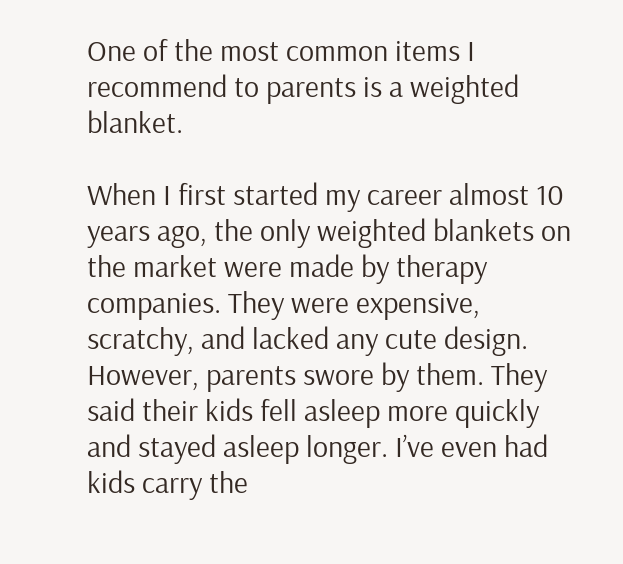One of the most common items I recommend to parents is a weighted blanket.

When I first started my career almost 10 years ago, the only weighted blankets on the market were made by therapy companies. They were expensive, scratchy, and lacked any cute design. However, parents swore by them. They said their kids fell asleep more quickly and stayed asleep longer. I’ve even had kids carry the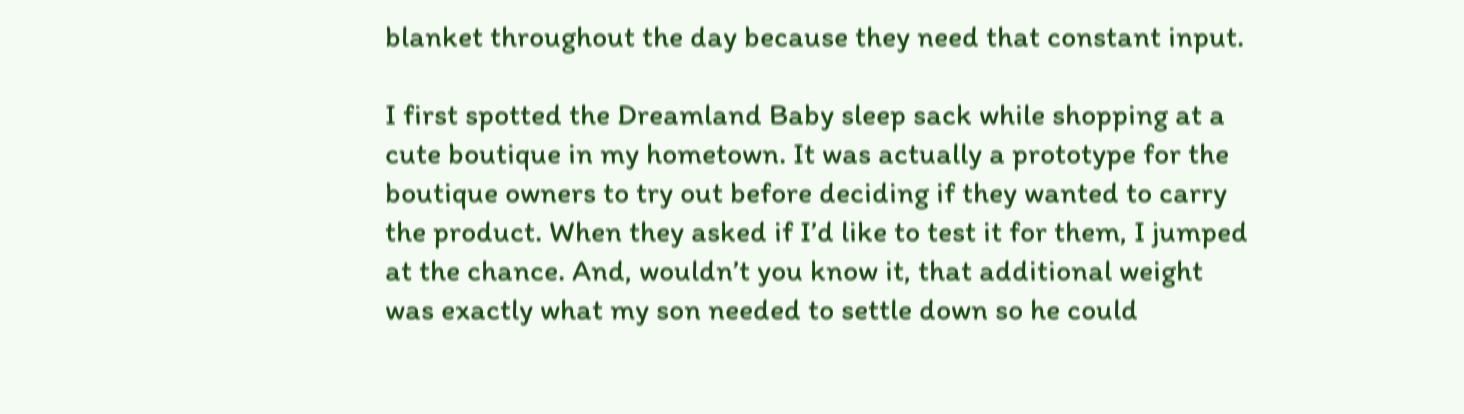blanket throughout the day because they need that constant input.

I first spotted the Dreamland Baby sleep sack while shopping at a cute boutique in my hometown. It was actually a prototype for the boutique owners to try out before deciding if they wanted to carry the product. When they asked if I’d like to test it for them, I jumped at the chance. And, wouldn’t you know it, that additional weight was exactly what my son needed to settle down so he could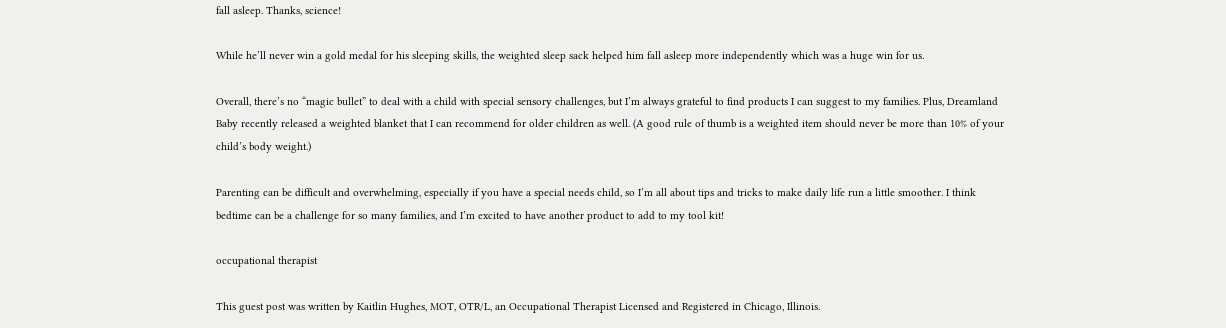fall asleep. Thanks, science!

While he’ll never win a gold medal for his sleeping skills, the weighted sleep sack helped him fall asleep more independently which was a huge win for us.

Overall, there’s no “magic bullet” to deal with a child with special sensory challenges, but I’m always grateful to find products I can suggest to my families. Plus, Dreamland Baby recently released a weighted blanket that I can recommend for older children as well. (A good rule of thumb is a weighted item should never be more than 10% of your child’s body weight.)

Parenting can be difficult and overwhelming, especially if you have a special needs child, so I’m all about tips and tricks to make daily life run a little smoother. I think bedtime can be a challenge for so many families, and I’m excited to have another product to add to my tool kit!

occupational therapist

This guest post was written by Kaitlin Hughes, MOT, OTR/L, an Occupational Therapist Licensed and Registered in Chicago, Illinois.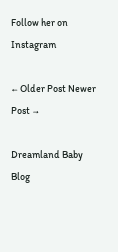Follow her on Instagram

← Older Post Newer Post →

Dreamland Baby Blog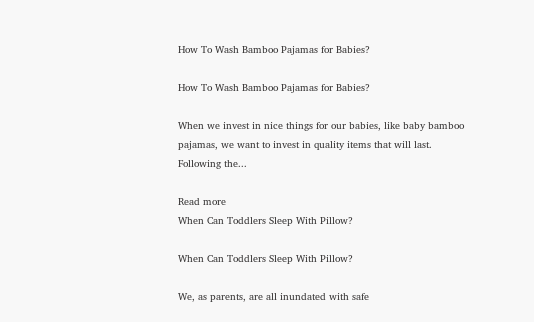How To Wash Bamboo Pajamas for Babies?

How To Wash Bamboo Pajamas for Babies?

When we invest in nice things for our babies, like baby bamboo pajamas, we want to invest in quality items that will last. Following the...

Read more
When Can Toddlers Sleep With Pillow?

When Can Toddlers Sleep With Pillow?

We, as parents, are all inundated with safe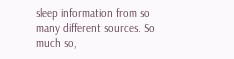sleep information from so many different sources. So much so,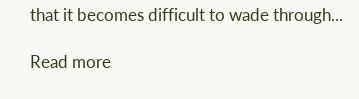that it becomes difficult to wade through...

Read more